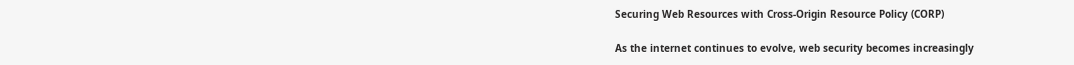Securing Web Resources with Cross-Origin Resource Policy (CORP)

As the internet continues to evolve, web security becomes increasingly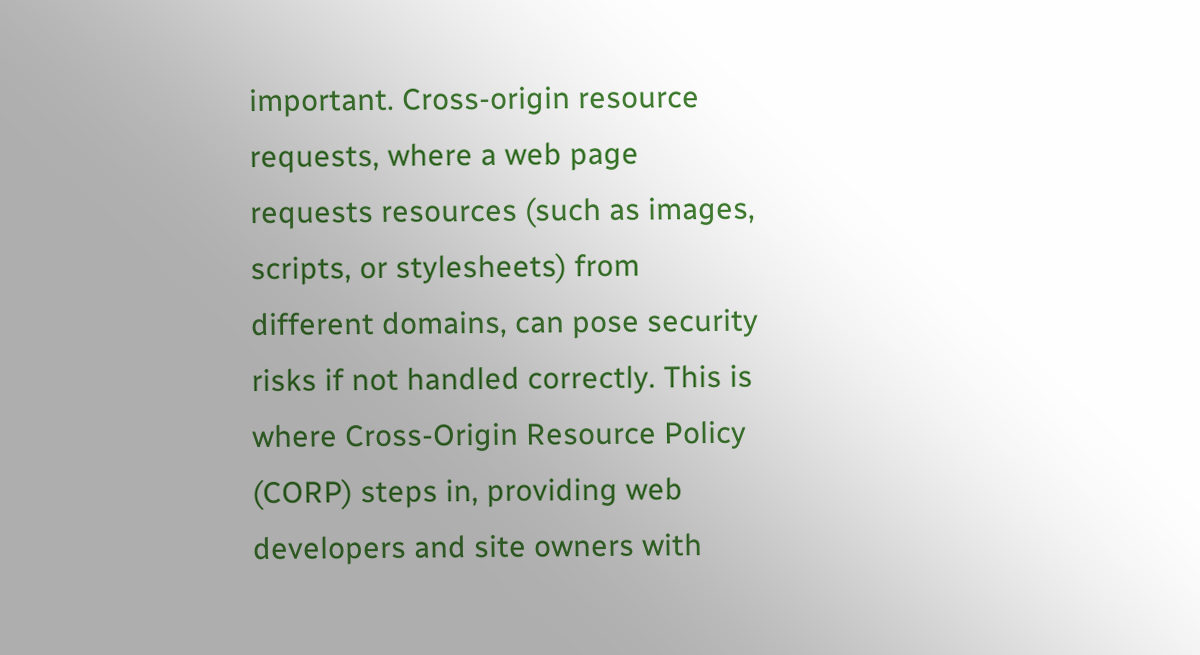important. Cross-origin resource requests, where a web page requests resources (such as images, scripts, or stylesheets) from different domains, can pose security risks if not handled correctly. This is where Cross-Origin Resource Policy (CORP) steps in, providing web developers and site owners with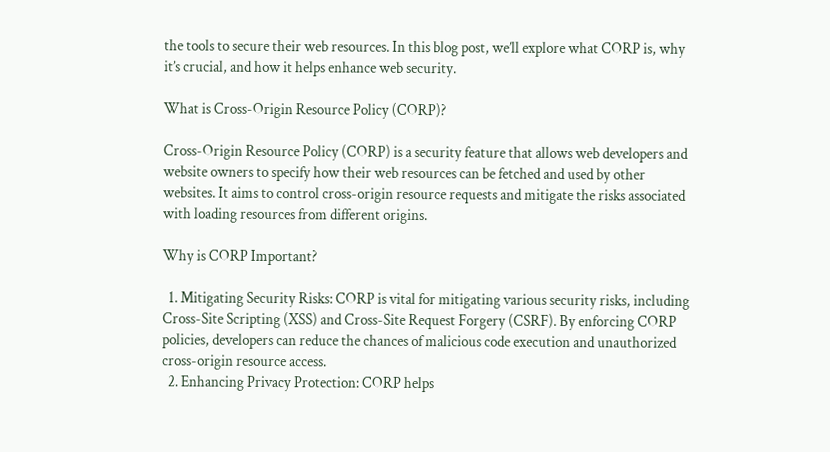the tools to secure their web resources. In this blog post, we’ll explore what CORP is, why it’s crucial, and how it helps enhance web security.

What is Cross-Origin Resource Policy (CORP)?

Cross-Origin Resource Policy (CORP) is a security feature that allows web developers and website owners to specify how their web resources can be fetched and used by other websites. It aims to control cross-origin resource requests and mitigate the risks associated with loading resources from different origins.

Why is CORP Important?

  1. Mitigating Security Risks: CORP is vital for mitigating various security risks, including Cross-Site Scripting (XSS) and Cross-Site Request Forgery (CSRF). By enforcing CORP policies, developers can reduce the chances of malicious code execution and unauthorized cross-origin resource access.
  2. Enhancing Privacy Protection: CORP helps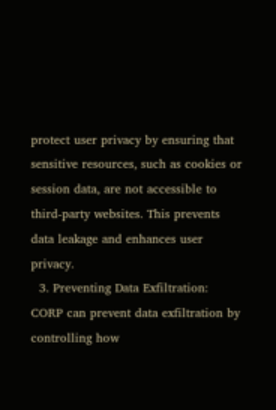protect user privacy by ensuring that sensitive resources, such as cookies or session data, are not accessible to third-party websites. This prevents data leakage and enhances user privacy.
  3. Preventing Data Exfiltration: CORP can prevent data exfiltration by controlling how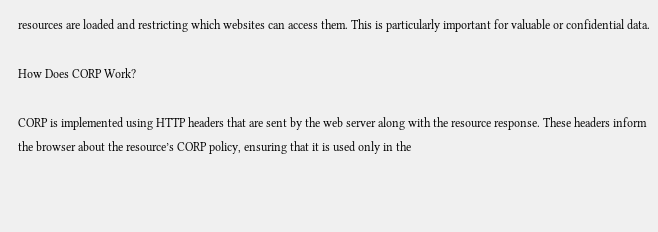resources are loaded and restricting which websites can access them. This is particularly important for valuable or confidential data.

How Does CORP Work?

CORP is implemented using HTTP headers that are sent by the web server along with the resource response. These headers inform the browser about the resource’s CORP policy, ensuring that it is used only in the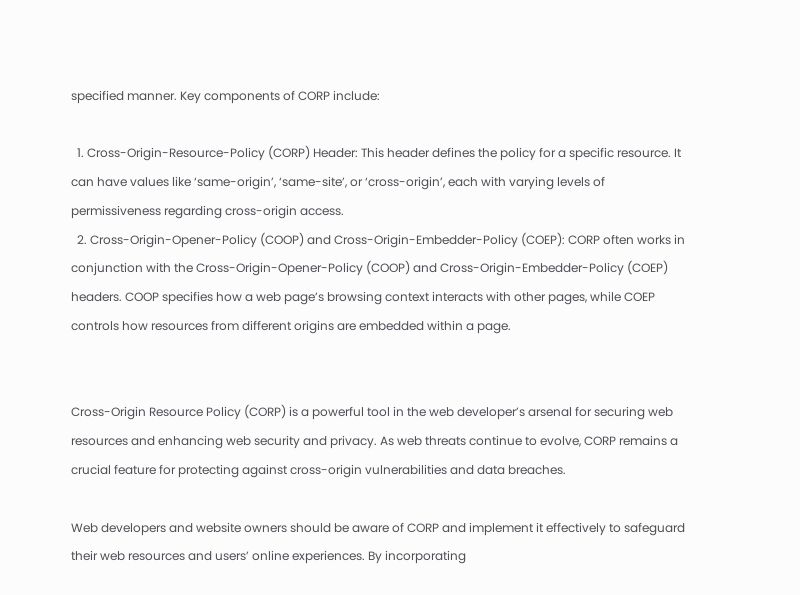specified manner. Key components of CORP include:

  1. Cross-Origin-Resource-Policy (CORP) Header: This header defines the policy for a specific resource. It can have values like ‘same-origin’, ‘same-site’, or ‘cross-origin’, each with varying levels of permissiveness regarding cross-origin access.
  2. Cross-Origin-Opener-Policy (COOP) and Cross-Origin-Embedder-Policy (COEP): CORP often works in conjunction with the Cross-Origin-Opener-Policy (COOP) and Cross-Origin-Embedder-Policy (COEP) headers. COOP specifies how a web page’s browsing context interacts with other pages, while COEP controls how resources from different origins are embedded within a page.


Cross-Origin Resource Policy (CORP) is a powerful tool in the web developer’s arsenal for securing web resources and enhancing web security and privacy. As web threats continue to evolve, CORP remains a crucial feature for protecting against cross-origin vulnerabilities and data breaches.

Web developers and website owners should be aware of CORP and implement it effectively to safeguard their web resources and users’ online experiences. By incorporating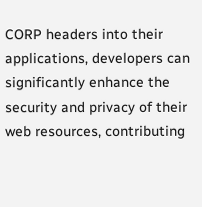CORP headers into their applications, developers can significantly enhance the security and privacy of their web resources, contributing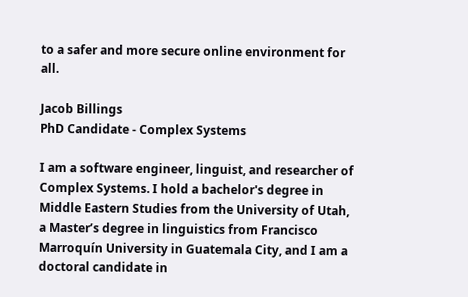to a safer and more secure online environment for all.

Jacob Billings
PhD Candidate - Complex Systems

I am a software engineer, linguist, and researcher of Complex Systems. I hold a bachelor's degree in Middle Eastern Studies from the University of Utah, a Master’s degree in linguistics from Francisco Marroquín University in Guatemala City, and I am a doctoral candidate in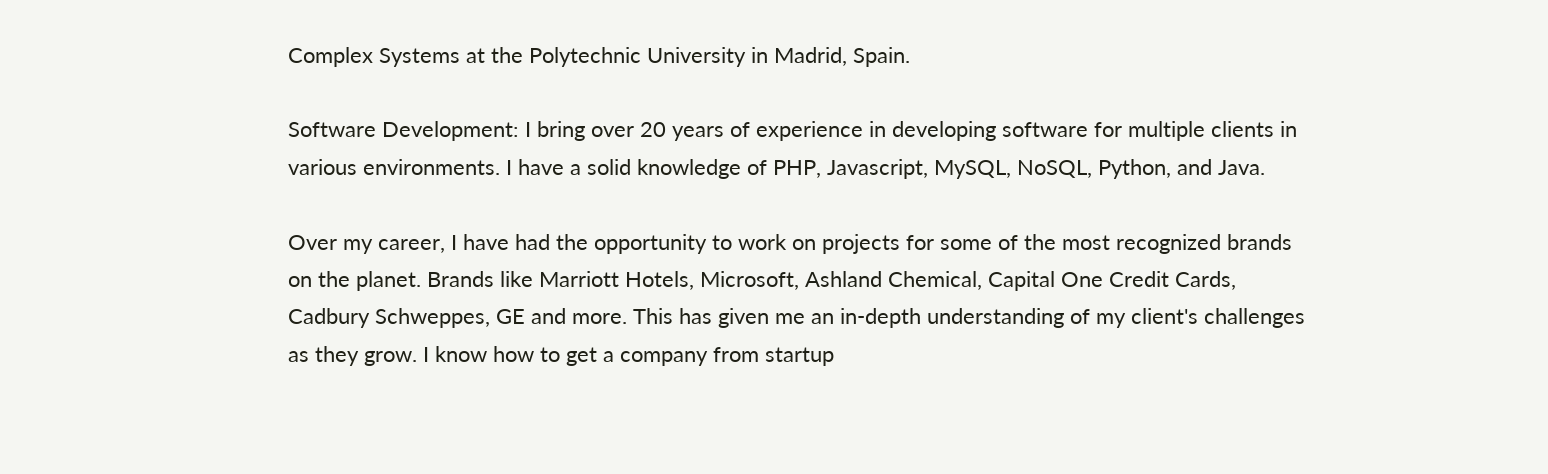Complex Systems at the Polytechnic University in Madrid, Spain.

Software Development: I bring over 20 years of experience in developing software for multiple clients in various environments. I have a solid knowledge of PHP, Javascript, MySQL, NoSQL, Python, and Java.

Over my career, I have had the opportunity to work on projects for some of the most recognized brands on the planet. Brands like Marriott Hotels, Microsoft, Ashland Chemical, Capital One Credit Cards, Cadbury Schweppes, GE and more. This has given me an in-depth understanding of my client's challenges as they grow. I know how to get a company from startup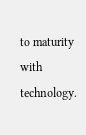to maturity with technology.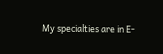My specialties are in E-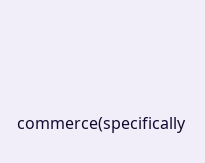commerce(specifically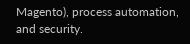Magento), process automation, and security.